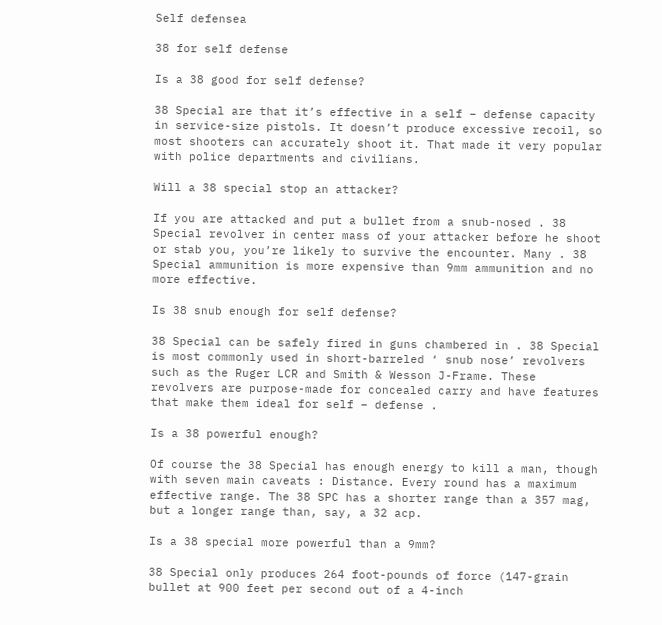Self defensea

38 for self defense

Is a 38 good for self defense?

38 Special are that it’s effective in a self – defense capacity in service-size pistols. It doesn’t produce excessive recoil, so most shooters can accurately shoot it. That made it very popular with police departments and civilians.

Will a 38 special stop an attacker?

If you are attacked and put a bullet from a snub-nosed . 38 Special revolver in center mass of your attacker before he shoot or stab you, you’re likely to survive the encounter. Many . 38 Special ammunition is more expensive than 9mm ammunition and no more effective.

Is 38 snub enough for self defense?

38 Special can be safely fired in guns chambered in . 38 Special is most commonly used in short-barreled ‘ snub nose’ revolvers such as the Ruger LCR and Smith & Wesson J-Frame. These revolvers are purpose-made for concealed carry and have features that make them ideal for self – defense .

Is a 38 powerful enough?

Of course the 38 Special has enough energy to kill a man, though with seven main caveats : Distance. Every round has a maximum effective range. The 38 SPC has a shorter range than a 357 mag, but a longer range than, say, a 32 acp.

Is a 38 special more powerful than a 9mm?

38 Special only produces 264 foot-pounds of force (147-grain bullet at 900 feet per second out of a 4-inch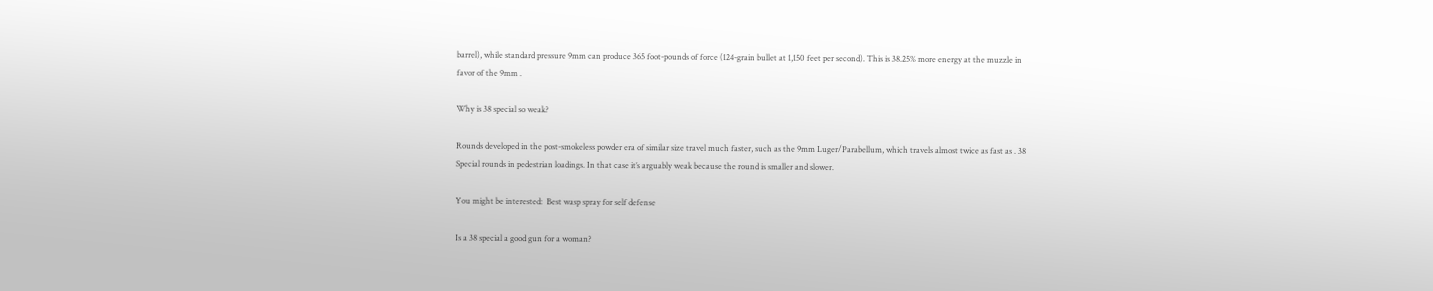barrel), while standard pressure 9mm can produce 365 foot-pounds of force (124-grain bullet at 1,150 feet per second). This is 38.25% more energy at the muzzle in favor of the 9mm .

Why is 38 special so weak?

Rounds developed in the post-smokeless powder era of similar size travel much faster, such as the 9mm Luger/Parabellum, which travels almost twice as fast as . 38 Special rounds in pedestrian loadings. In that case it’s arguably weak because the round is smaller and slower.

You might be interested:  Best wasp spray for self defense

Is a 38 special a good gun for a woman?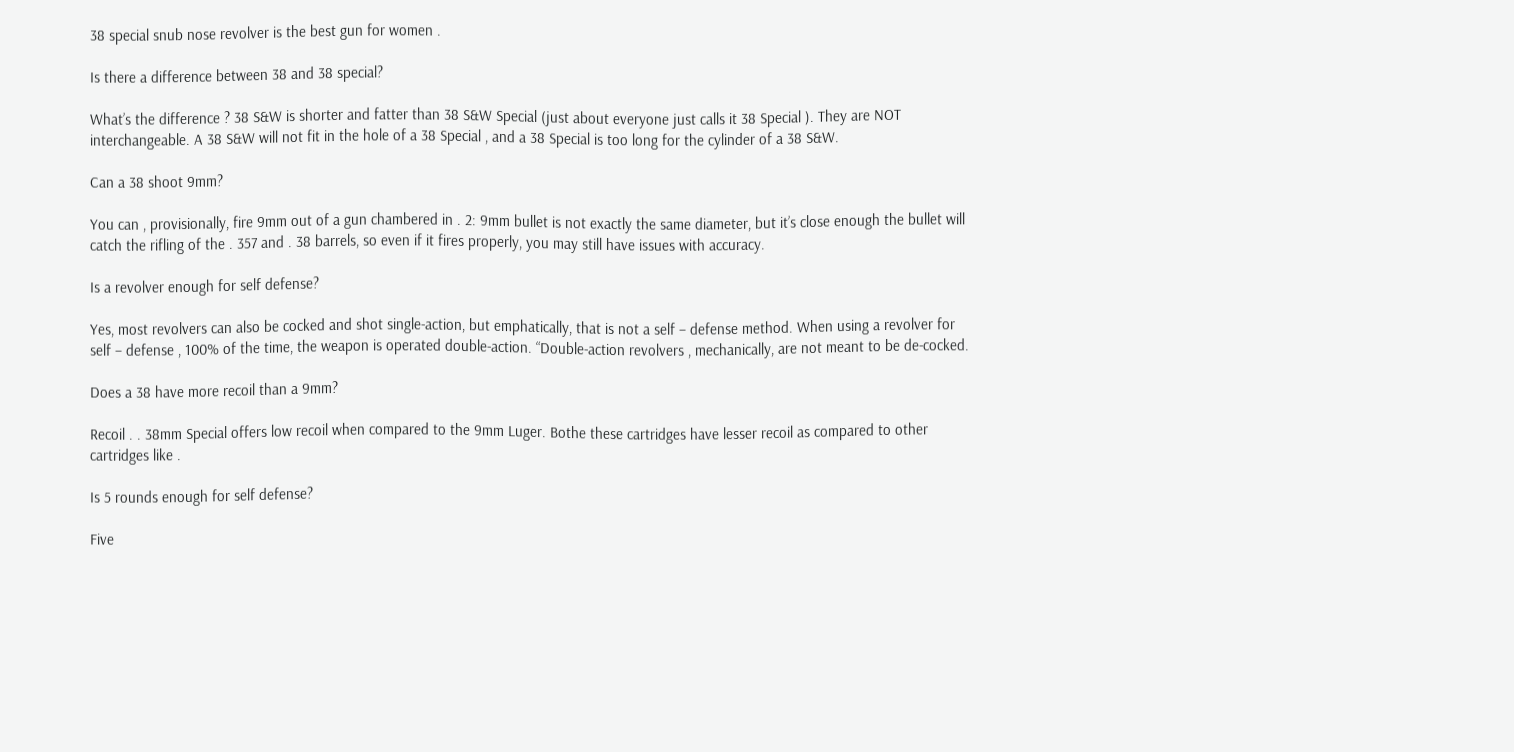38 special snub nose revolver is the best gun for women .

Is there a difference between 38 and 38 special?

What’s the difference ? 38 S&W is shorter and fatter than 38 S&W Special (just about everyone just calls it 38 Special ). They are NOT interchangeable. A 38 S&W will not fit in the hole of a 38 Special , and a 38 Special is too long for the cylinder of a 38 S&W.

Can a 38 shoot 9mm?

You can , provisionally, fire 9mm out of a gun chambered in . 2: 9mm bullet is not exactly the same diameter, but it’s close enough the bullet will catch the rifling of the . 357 and . 38 barrels, so even if it fires properly, you may still have issues with accuracy.

Is a revolver enough for self defense?

Yes, most revolvers can also be cocked and shot single-action, but emphatically, that is not a self – defense method. When using a revolver for self – defense , 100% of the time, the weapon is operated double-action. “Double-action revolvers , mechanically, are not meant to be de-cocked.

Does a 38 have more recoil than a 9mm?

Recoil . . 38mm Special offers low recoil when compared to the 9mm Luger. Bothe these cartridges have lesser recoil as compared to other cartridges like .

Is 5 rounds enough for self defense?

Five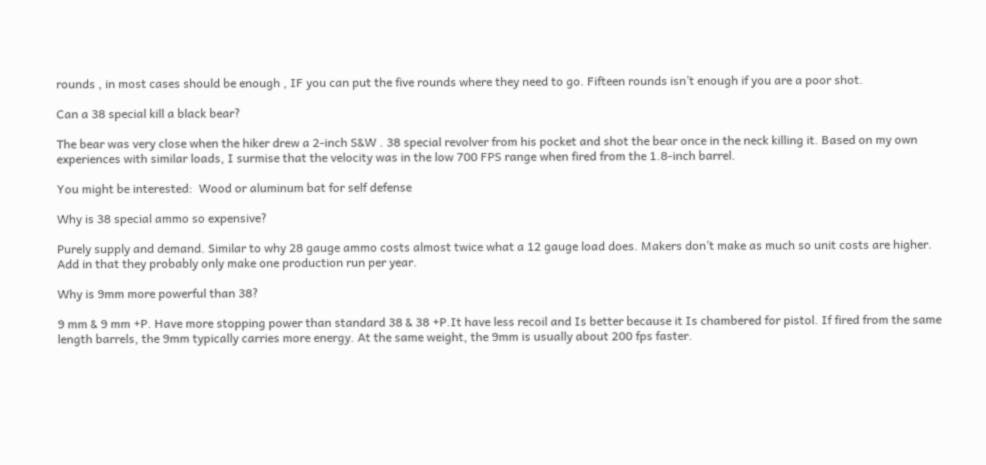rounds , in most cases should be enough , IF you can put the five rounds where they need to go. Fifteen rounds isn’t enough if you are a poor shot.

Can a 38 special kill a black bear?

The bear was very close when the hiker drew a 2-inch S&W . 38 special revolver from his pocket and shot the bear once in the neck killing it. Based on my own experiences with similar loads, I surmise that the velocity was in the low 700 FPS range when fired from the 1.8-inch barrel.

You might be interested:  Wood or aluminum bat for self defense

Why is 38 special ammo so expensive?

Purely supply and demand. Similar to why 28 gauge ammo costs almost twice what a 12 gauge load does. Makers don’t make as much so unit costs are higher. Add in that they probably only make one production run per year.

Why is 9mm more powerful than 38?

9 mm & 9 mm +P. Have more stopping power than standard 38 & 38 +P.It have less recoil and Is better because it Is chambered for pistol. If fired from the same length barrels, the 9mm typically carries more energy. At the same weight, the 9mm is usually about 200 fps faster.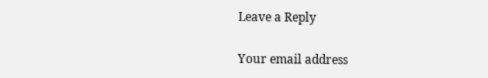Leave a Reply

Your email address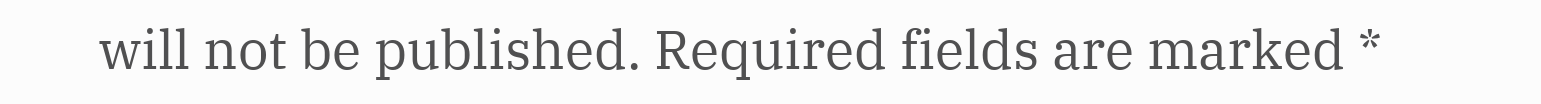will not be published. Required fields are marked *